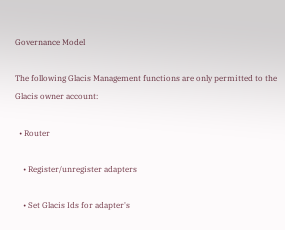Governance Model

The following Glacis Management functions are only permitted to the Glacis owner account:

  • Router

    • Register/unregister adapters

    • Set Glacis Ids for adapter's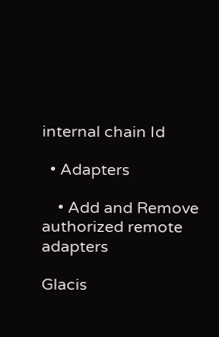internal chain Id

  • Adapters

    • Add and Remove authorized remote adapters

Glacis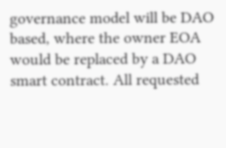governance model will be DAO based, where the owner EOA would be replaced by a DAO smart contract. All requested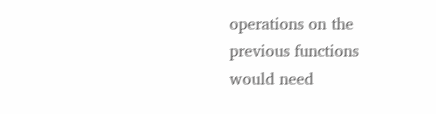operations on the previous functions would need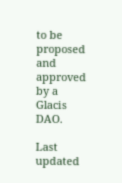to be proposed and approved by a Glacis DAO.

Last updated